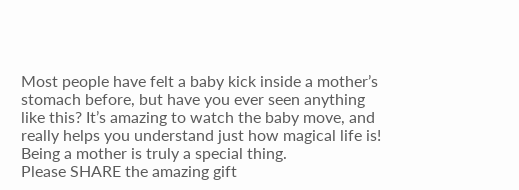Most people have felt a baby kick inside a mother’s stomach before, but have you ever seen anything like this? It’s amazing to watch the baby move, and really helps you understand just how magical life is! Being a mother is truly a special thing.
Please SHARE the amazing gift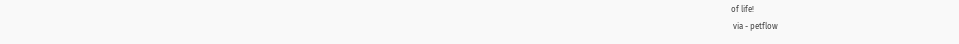of life!
 via - petflow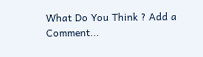What Do You Think ? Add a Comment...